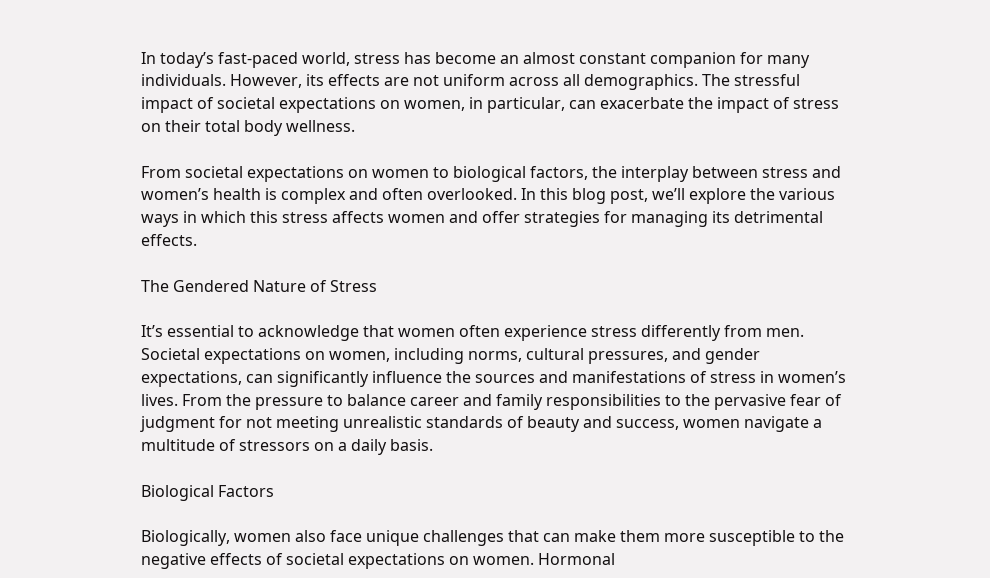In today’s fast-paced world, stress has become an almost constant companion for many individuals. However, its effects are not uniform across all demographics. The stressful impact of societal expectations on women, in particular, can exacerbate the impact of stress on their total body wellness.

From societal expectations on women to biological factors, the interplay between stress and women’s health is complex and often overlooked. In this blog post, we’ll explore the various ways in which this stress affects women and offer strategies for managing its detrimental effects.

The Gendered Nature of Stress

It’s essential to acknowledge that women often experience stress differently from men. Societal expectations on women, including norms, cultural pressures, and gender expectations, can significantly influence the sources and manifestations of stress in women’s lives. From the pressure to balance career and family responsibilities to the pervasive fear of judgment for not meeting unrealistic standards of beauty and success, women navigate a multitude of stressors on a daily basis.

Biological Factors

Biologically, women also face unique challenges that can make them more susceptible to the negative effects of societal expectations on women. Hormonal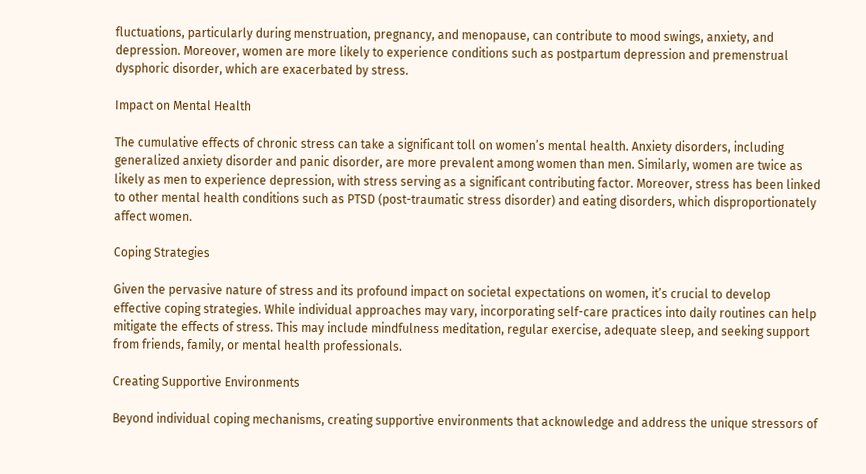fluctuations, particularly during menstruation, pregnancy, and menopause, can contribute to mood swings, anxiety, and depression. Moreover, women are more likely to experience conditions such as postpartum depression and premenstrual dysphoric disorder, which are exacerbated by stress.

Impact on Mental Health

The cumulative effects of chronic stress can take a significant toll on women’s mental health. Anxiety disorders, including generalized anxiety disorder and panic disorder, are more prevalent among women than men. Similarly, women are twice as likely as men to experience depression, with stress serving as a significant contributing factor. Moreover, stress has been linked to other mental health conditions such as PTSD (post-traumatic stress disorder) and eating disorders, which disproportionately affect women.

Coping Strategies

Given the pervasive nature of stress and its profound impact on societal expectations on women, it’s crucial to develop effective coping strategies. While individual approaches may vary, incorporating self-care practices into daily routines can help mitigate the effects of stress. This may include mindfulness meditation, regular exercise, adequate sleep, and seeking support from friends, family, or mental health professionals.

Creating Supportive Environments

Beyond individual coping mechanisms, creating supportive environments that acknowledge and address the unique stressors of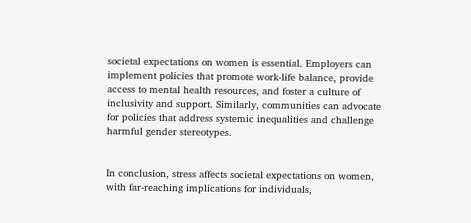societal expectations on women is essential. Employers can implement policies that promote work-life balance, provide access to mental health resources, and foster a culture of inclusivity and support. Similarly, communities can advocate for policies that address systemic inequalities and challenge harmful gender stereotypes.


In conclusion, stress affects societal expectations on women, with far-reaching implications for individuals,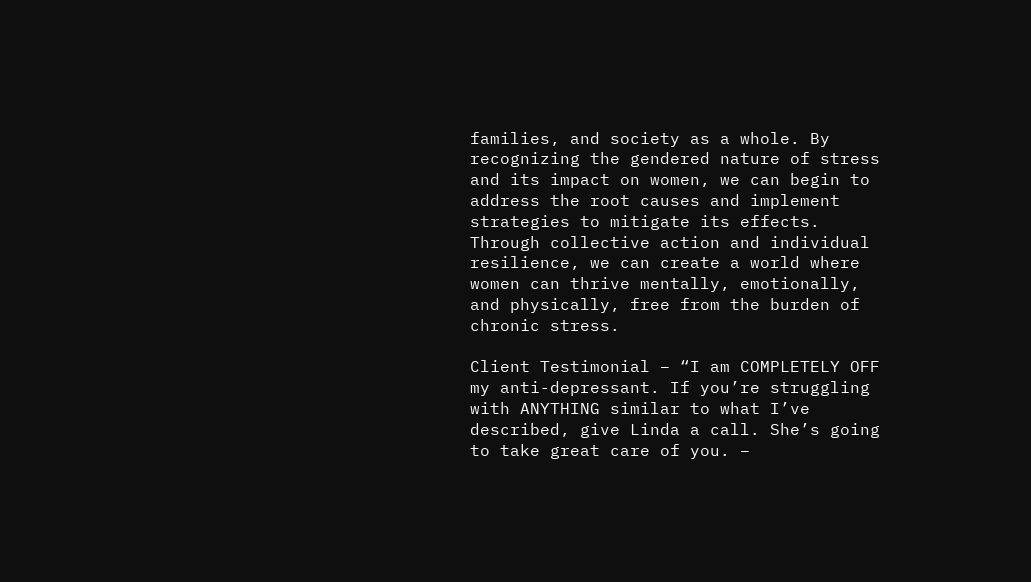families, and society as a whole. By recognizing the gendered nature of stress and its impact on women, we can begin to address the root causes and implement strategies to mitigate its effects. Through collective action and individual resilience, we can create a world where women can thrive mentally, emotionally, and physically, free from the burden of chronic stress.

Client Testimonial – “I am COMPLETELY OFF my anti-depressant. If you’re struggling with ANYTHING similar to what I’ve described, give Linda a call. She’s going to take great care of you. –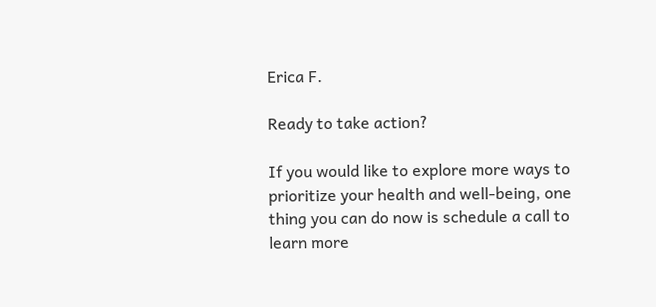Erica F.

Ready to take action?

If you would like to explore more ways to prioritize your health and well-being, one thing you can do now is schedule a call to learn more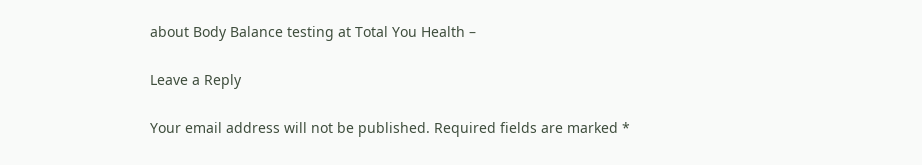about Body Balance testing at Total You Health –

Leave a Reply

Your email address will not be published. Required fields are marked *